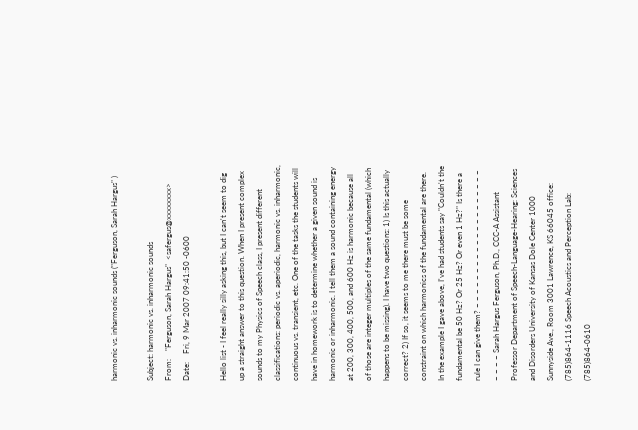harmonic vs. inharmonic sounds ("Ferguson, Sarah Hargus" )

Subject: harmonic vs. inharmonic sounds
From:    "Ferguson, Sarah Hargus"  <safergus@xxxxxxxx>
Date:    Fri, 9 Mar 2007 09:41:50 -0600

Hello list - I feel really silly asking this, but I can't seem to dig up a straight answer to this question. When I present complex sounds to my Physics of Speech class, I present different classifications: periodic vs. aperiodic, harmonic vs. inharmonic, continuous vs. transient, etc. One of the tasks the students will have in homework is to determine whether a given sound is harmonic or inharmonic. I tell them a sound containing energy at 200, 300, 400, 500, and 600 Hz is harmonic because all of those are integer multiples of the same fundamental (which happens to be missing). I have two questions: 1) Is this actually correct? 2) If so, it seems to me there must be some constraint on which harmonics of the fundamental are there. In the example I gave above, I've had students say "Couldn't the fundamental be 50 Hz? Or 25 Hz? Or even 1 Hz?" Is there a rule I can give them? ~ ~ ~ ~ ~ ~ ~ ~ ~ ~ ~ ~ ~ ~ ~ ~ ~ ~ ~ ~ ~ ~ ~ ~ Sarah Hargus Ferguson, Ph.D., CCC-A Assistant Professor Department of Speech-Language-Hearing: Sciences and Disorders University of Kansas Dole Center 1000 Sunnyside Ave., Room 3001 Lawrence, KS 66045 office: (785)864-1116 Speech Acoustics and Perception Lab: (785)864-0610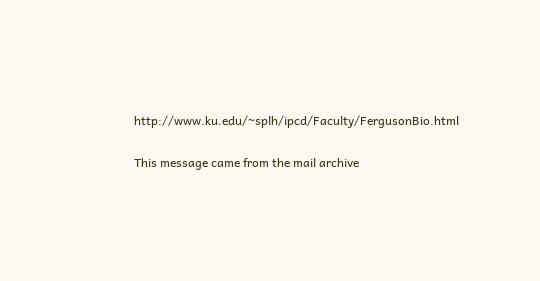http://www.ku.edu/~splh/ipcd/Faculty/FergusonBio.html

This message came from the mail archive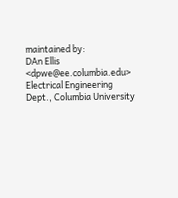maintained by:
DAn Ellis <dpwe@ee.columbia.edu>
Electrical Engineering Dept., Columbia University